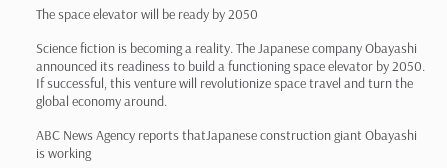The space elevator will be ready by 2050

Science fiction is becoming a reality. The Japanese company Obayashi announced its readiness to build a functioning space elevator by 2050. If successful, this venture will revolutionize space travel and turn the global economy around.

ABC News Agency reports thatJapanese construction giant Obayashi is working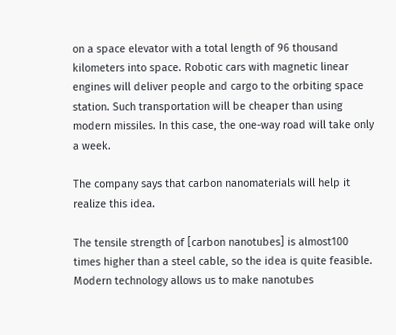on a space elevator with a total length of 96 thousand kilometers into space. Robotic cars with magnetic linear engines will deliver people and cargo to the orbiting space station. Such transportation will be cheaper than using modern missiles. In this case, the one-way road will take only a week.

The company says that carbon nanomaterials will help it realize this idea.

The tensile strength of [carbon nanotubes] is almost100 times higher than a steel cable, so the idea is quite feasible. Modern technology allows us to make nanotubes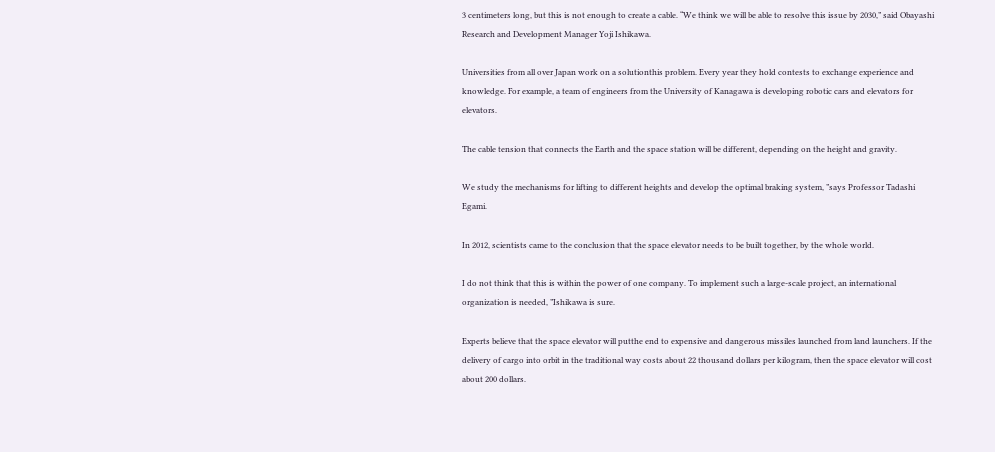3 centimeters long, but this is not enough to create a cable. “We think we will be able to resolve this issue by 2030,” said Obayashi Research and Development Manager Yoji Ishikawa.

Universities from all over Japan work on a solutionthis problem. Every year they hold contests to exchange experience and knowledge. For example, a team of engineers from the University of Kanagawa is developing robotic cars and elevators for elevators.

The cable tension that connects the Earth and the space station will be different, depending on the height and gravity.

We study the mechanisms for lifting to different heights and develop the optimal braking system, ”says Professor Tadashi Egami.

In 2012, scientists came to the conclusion that the space elevator needs to be built together, by the whole world.

I do not think that this is within the power of one company. To implement such a large-scale project, an international organization is needed, ”Ishikawa is sure.

Experts believe that the space elevator will putthe end to expensive and dangerous missiles launched from land launchers. If the delivery of cargo into orbit in the traditional way costs about 22 thousand dollars per kilogram, then the space elevator will cost about 200 dollars.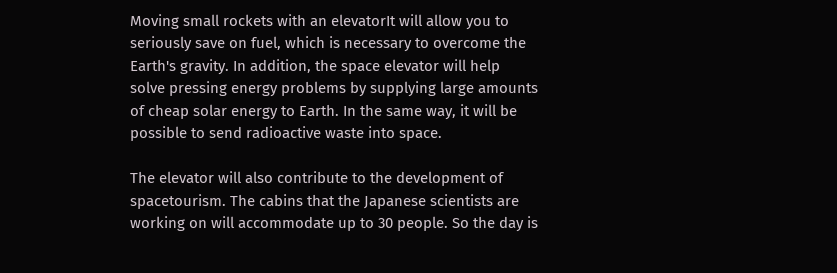Moving small rockets with an elevatorIt will allow you to seriously save on fuel, which is necessary to overcome the Earth's gravity. In addition, the space elevator will help solve pressing energy problems by supplying large amounts of cheap solar energy to Earth. In the same way, it will be possible to send radioactive waste into space.

The elevator will also contribute to the development of spacetourism. The cabins that the Japanese scientists are working on will accommodate up to 30 people. So the day is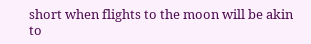short when flights to the moon will be akin to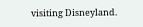visiting Disneyland.